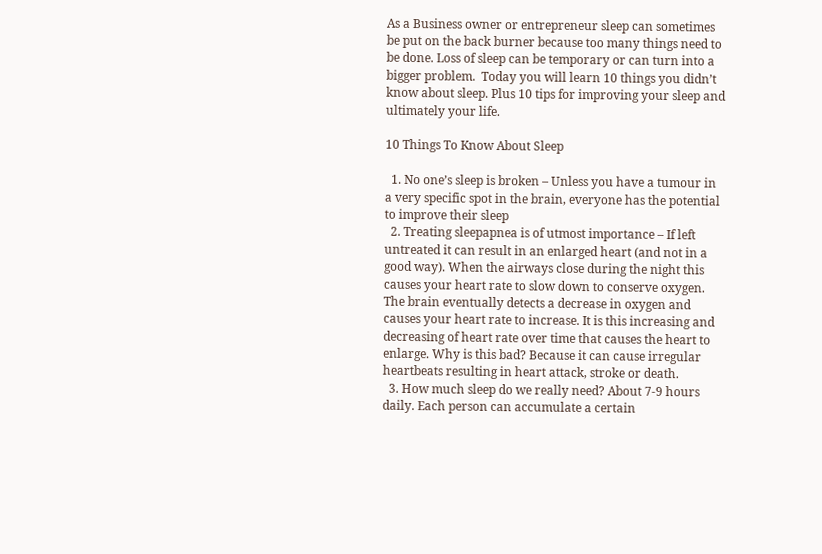As a Business owner or entrepreneur sleep can sometimes be put on the back burner because too many things need to be done. Loss of sleep can be temporary or can turn into a bigger problem.  Today you will learn 10 things you didn’t know about sleep. Plus 10 tips for improving your sleep and ultimately your life.

10 Things To Know About Sleep

  1. No one’s sleep is broken – Unless you have a tumour in a very specific spot in the brain, everyone has the potential to improve their sleep
  2. Treating sleepapnea is of utmost importance – If left untreated it can result in an enlarged heart (and not in a good way). When the airways close during the night this causes your heart rate to slow down to conserve oxygen. The brain eventually detects a decrease in oxygen and causes your heart rate to increase. It is this increasing and decreasing of heart rate over time that causes the heart to enlarge. Why is this bad? Because it can cause irregular heartbeats resulting in heart attack, stroke or death.
  3. How much sleep do we really need? About 7-9 hours daily. Each person can accumulate a certain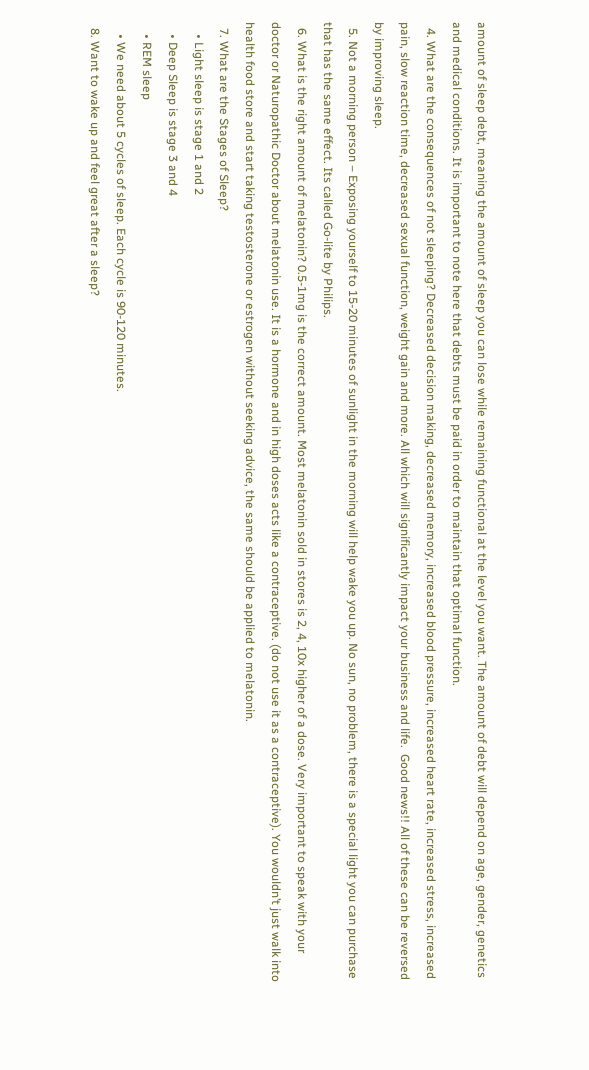amount of sleep debt, meaning the amount of sleep you can lose while remaining functional at the level you want. The amount of debt will depend on age, gender, genetics and medical conditions. It is important to note here that debts must be paid in order to maintain that optimal function.
  4. What are the consequences of not sleeping? Decreased decision making, decreased memory, increased blood pressure, increased heart rate, increased stress, increased pain, slow reaction time, decreased sexual function, weight gain and more. All which will significantly impact your business and life.  Good news!! All of these can be reversed by improving sleep.
  5. Not a morning person – Exposing yourself to 15-20 minutes of sunlight in the morning will help wake you up. No sun, no problem, there is a special light you can purchase that has the same effect. Its called Go-lite by Philips.
  6. What is the right amount of melatonin? 0.5-1mg is the correct amount. Most melatonin sold in stores is 2, 4, 10x higher of a dose. Very important to speak with your doctor or Naturopathic Doctor about melatonin use. It is a hormone and in high doses acts like a contraceptive. (do not use it as a contraceptive). You wouldn’t just walk into health food store and start taking testosterone or estrogen without seeking advice, the same should be applied to melatonin.
  7. What are the Stages of Sleep?
    • Light sleep is stage 1 and 2
    • Deep Sleep is stage 3 and 4
    • REM sleep
    • We need about 5 cycles of sleep. Each cycle is 90-120 minutes.
  8. Want to wake up and feel great after a sleep?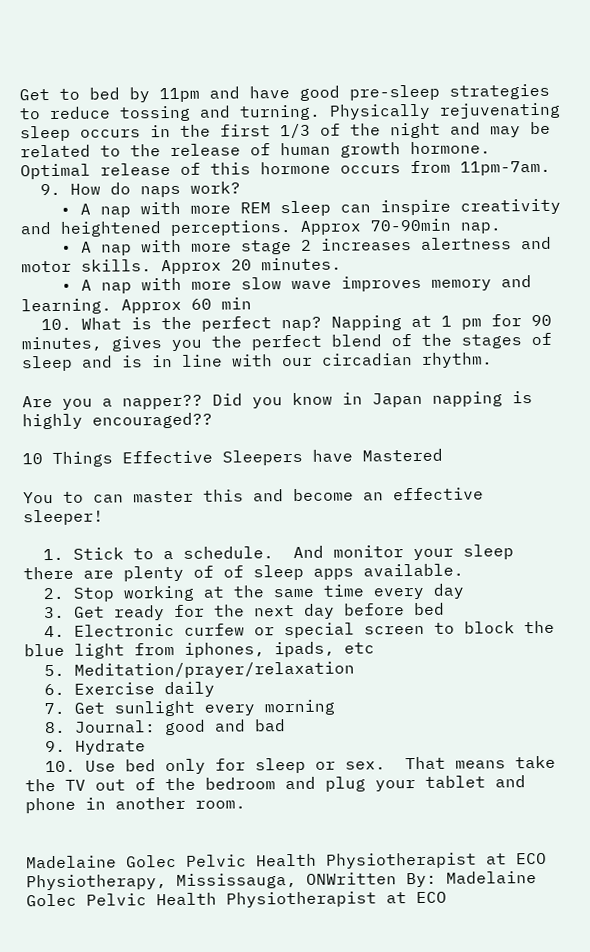Get to bed by 11pm and have good pre-sleep strategies to reduce tossing and turning. Physically rejuvenating sleep occurs in the first 1/3 of the night and may be related to the release of human growth hormone. Optimal release of this hormone occurs from 11pm-7am.
  9. How do naps work?
    • A nap with more REM sleep can inspire creativity and heightened perceptions. Approx 70-90min nap.
    • A nap with more stage 2 increases alertness and motor skills. Approx 20 minutes.
    • A nap with more slow wave improves memory and learning. Approx 60 min
  10. What is the perfect nap? Napping at 1 pm for 90 minutes, gives you the perfect blend of the stages of sleep and is in line with our circadian rhythm.

Are you a napper?? Did you know in Japan napping is highly encouraged??

10 Things Effective Sleepers have Mastered

You to can master this and become an effective sleeper!

  1. Stick to a schedule.  And monitor your sleep there are plenty of of sleep apps available.
  2. Stop working at the same time every day
  3. Get ready for the next day before bed
  4. Electronic curfew or special screen to block the blue light from iphones, ipads, etc
  5. Meditation/prayer/relaxation
  6. Exercise daily
  7. Get sunlight every morning
  8. Journal: good and bad
  9. Hydrate
  10. Use bed only for sleep or sex.  That means take the TV out of the bedroom and plug your tablet and phone in another room.


Madelaine Golec Pelvic Health Physiotherapist at ECO Physiotherapy, Mississauga, ONWritten By: Madelaine Golec Pelvic Health Physiotherapist at ECO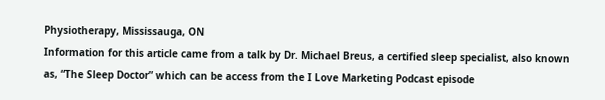Physiotherapy, Mississauga, ON
Information for this article came from a talk by Dr. Michael Breus, a certified sleep specialist, also known as, “The Sleep Doctor” which can be access from the I Love Marketing Podcast episode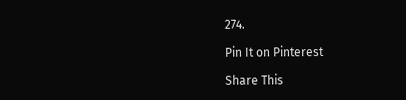274.

Pin It on Pinterest

Share This